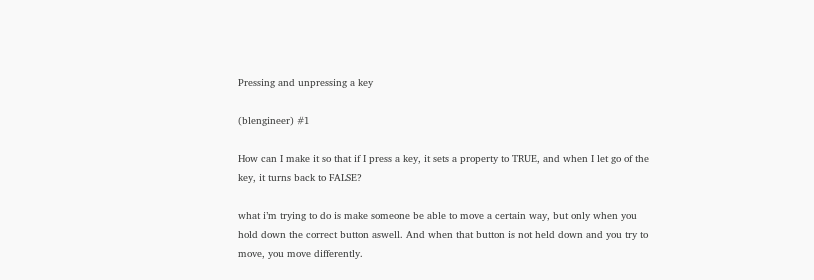Pressing and unpressing a key

(blengineer) #1

How can I make it so that if I press a key, it sets a property to TRUE, and when I let go of the key, it turns back to FALSE?

what i’m trying to do is make someone be able to move a certain way, but only when you hold down the correct button aswell. And when that button is not held down and you try to move, you move differently.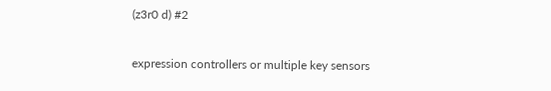(z3r0 d) #2

expression controllers or multiple key sensors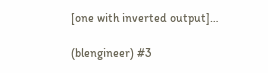[one with inverted output]…

(blengineer) #3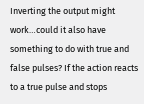Inverting the output might work…could it also have something to do with true and false pulses? If the action reacts to a true pulse and stops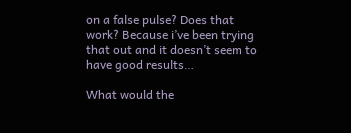on a false pulse? Does that work? Because i’ve been trying that out and it doesn’t seem to have good results…

What would the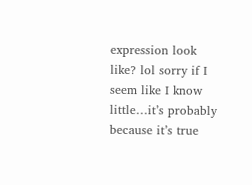expression look like? lol sorry if I seem like I know little…it’s probably because it’s true